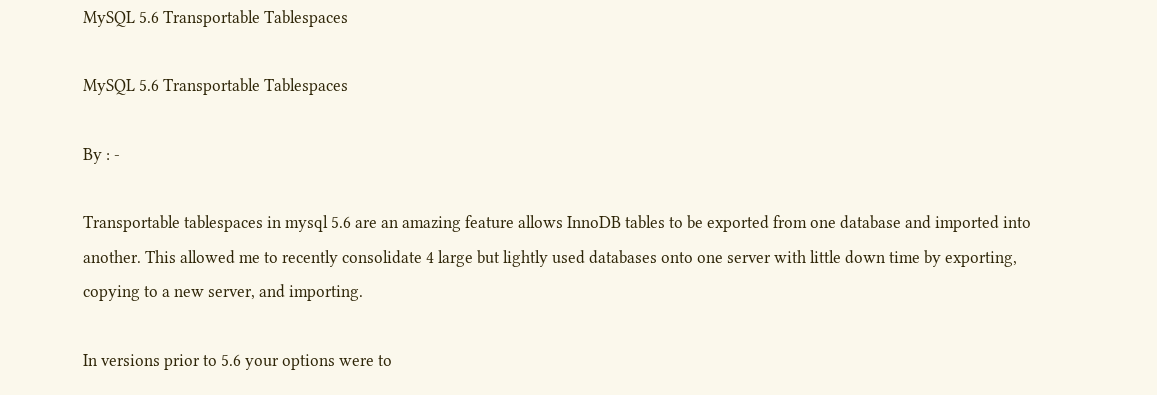MySQL 5.6 Transportable Tablespaces

MySQL 5.6 Transportable Tablespaces

By : -

Transportable tablespaces in mysql 5.6 are an amazing feature allows InnoDB tables to be exported from one database and imported into another. This allowed me to recently consolidate 4 large but lightly used databases onto one server with little down time by exporting, copying to a new server, and importing.

In versions prior to 5.6 your options were to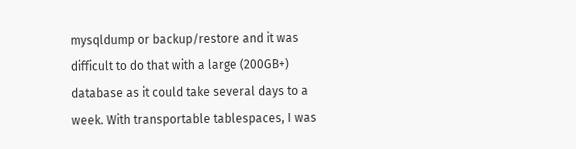mysqldump or backup/restore and it was difficult to do that with a large (200GB+) database as it could take several days to a week. With transportable tablespaces, I was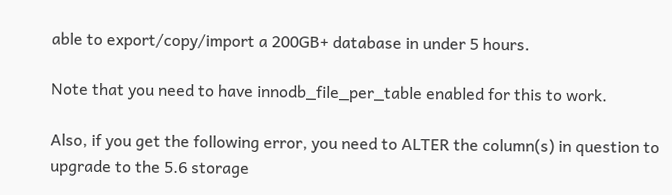able to export/copy/import a 200GB+ database in under 5 hours.

Note that you need to have innodb_file_per_table enabled for this to work.

Also, if you get the following error, you need to ALTER the column(s) in question to upgrade to the 5.6 storage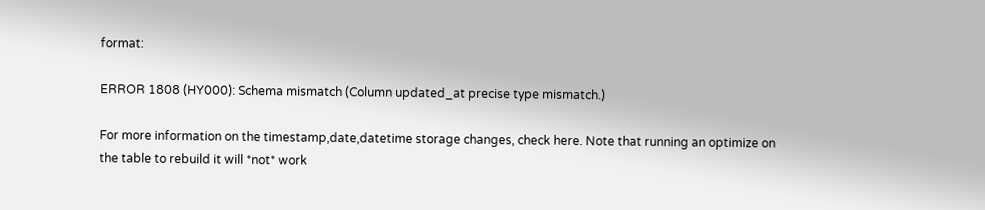format:

ERROR 1808 (HY000): Schema mismatch (Column updated_at precise type mismatch.)

For more information on the timestamp,date,datetime storage changes, check here. Note that running an optimize on the table to rebuild it will *not* work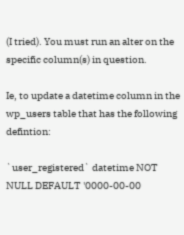(I tried). You must run an alter on the specific column(s) in question.

Ie, to update a datetime column in the wp_users table that has the following defintion:

`user_registered` datetime NOT NULL DEFAULT '0000-00-00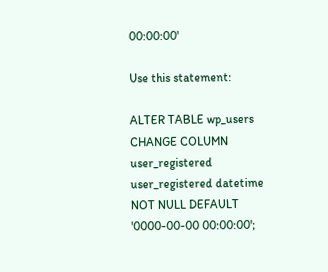00:00:00'

Use this statement:

ALTER TABLE wp_users
CHANGE COLUMN user_registered user_registered datetime NOT NULL DEFAULT '0000-00-00 00:00:00';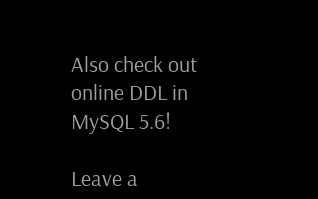Also check out online DDL in MySQL 5.6!

Leave a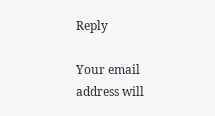Reply

Your email address will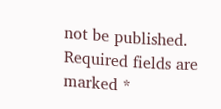not be published. Required fields are marked *